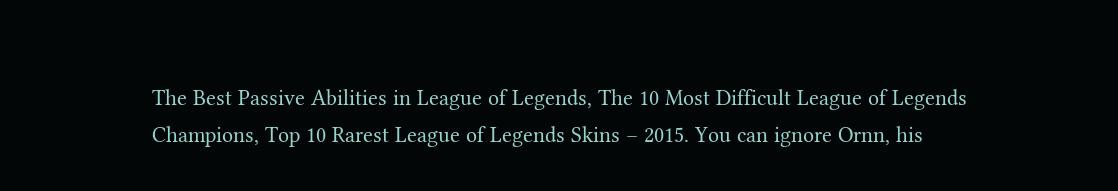The Best Passive Abilities in League of Legends, The 10 Most Difficult League of Legends Champions, Top 10 Rarest League of Legends Skins – 2015. You can ignore Ornn, his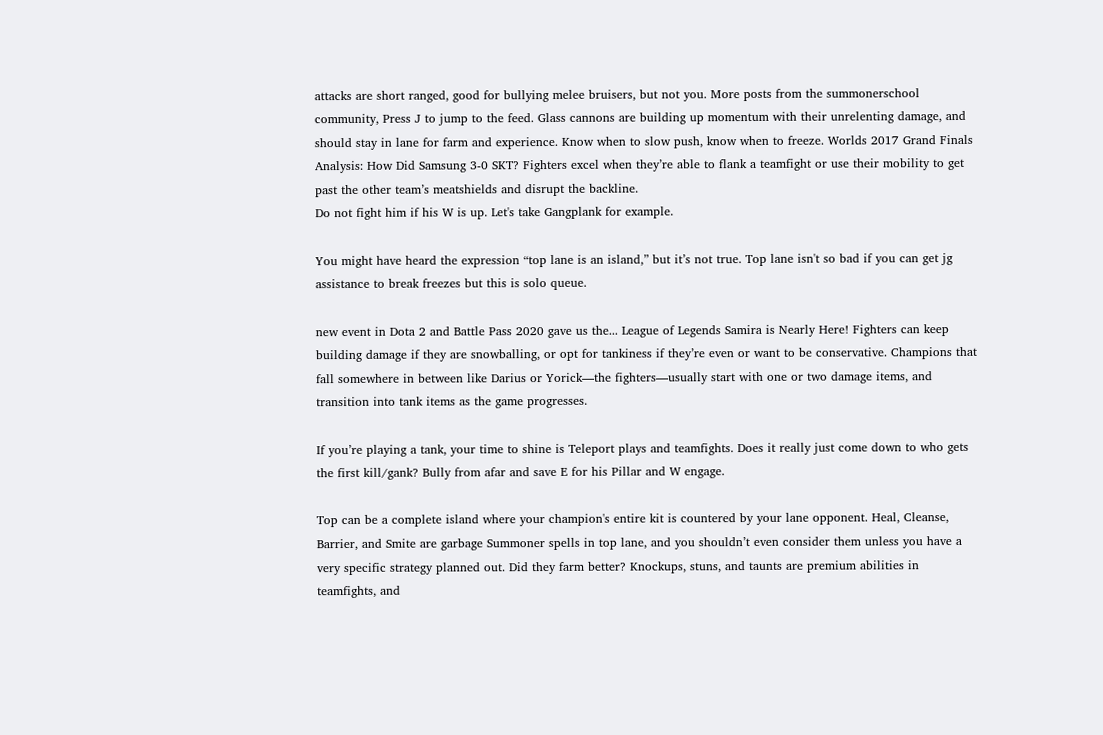attacks are short ranged, good for bullying melee bruisers, but not you. More posts from the summonerschool community, Press J to jump to the feed. Glass cannons are building up momentum with their unrelenting damage, and should stay in lane for farm and experience. Know when to slow push, know when to freeze. Worlds 2017 Grand Finals Analysis: How Did Samsung 3-0 SKT? Fighters excel when they’re able to flank a teamfight or use their mobility to get past the other team’s meatshields and disrupt the backline.
Do not fight him if his W is up. Let's take Gangplank for example.

You might have heard the expression “top lane is an island,” but it’s not true. Top lane isn't so bad if you can get jg assistance to break freezes but this is solo queue.

new event in Dota 2 and Battle Pass 2020 gave us the... League of Legends Samira is Nearly Here! Fighters can keep building damage if they are snowballing, or opt for tankiness if they’re even or want to be conservative. Champions that fall somewhere in between like Darius or Yorick—the fighters—usually start with one or two damage items, and transition into tank items as the game progresses.

If you’re playing a tank, your time to shine is Teleport plays and teamfights. Does it really just come down to who gets the first kill/gank? Bully from afar and save E for his Pillar and W engage.

Top can be a complete island where your champion's entire kit is countered by your lane opponent. Heal, Cleanse, Barrier, and Smite are garbage Summoner spells in top lane, and you shouldn’t even consider them unless you have a very specific strategy planned out. Did they farm better? Knockups, stuns, and taunts are premium abilities in teamfights, and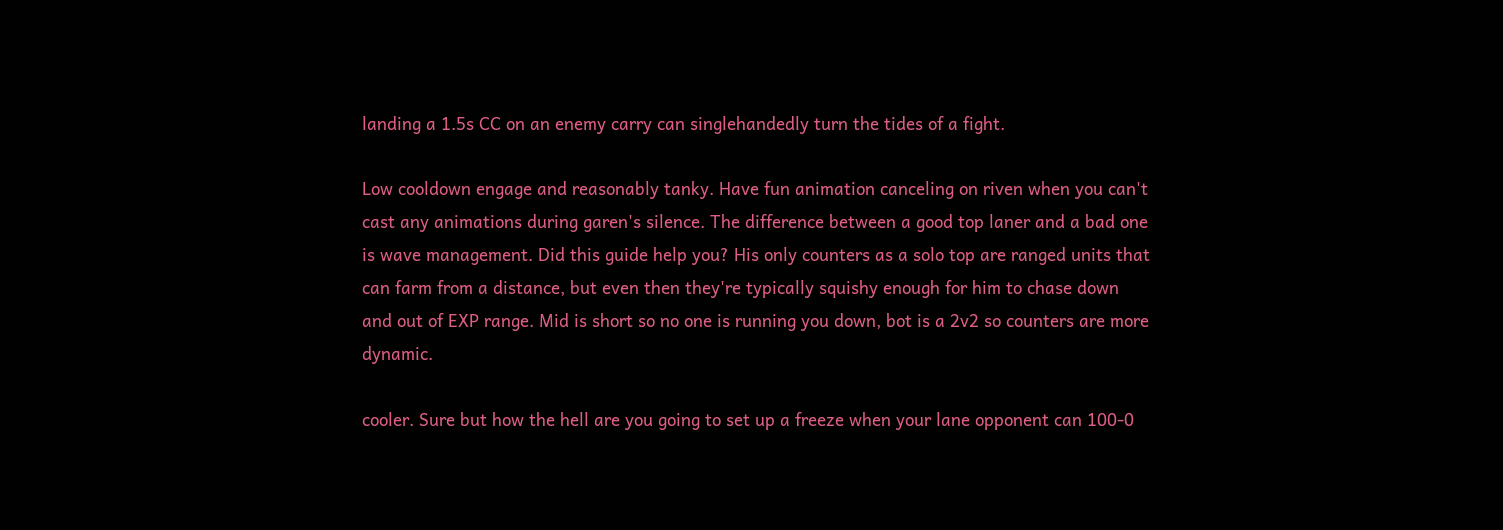landing a 1.5s CC on an enemy carry can singlehandedly turn the tides of a fight.

Low cooldown engage and reasonably tanky. Have fun animation canceling on riven when you can't cast any animations during garen's silence. The difference between a good top laner and a bad one is wave management. Did this guide help you? His only counters as a solo top are ranged units that can farm from a distance, but even then they're typically squishy enough for him to chase down and out of EXP range. Mid is short so no one is running you down, bot is a 2v2 so counters are more dynamic.

cooler. Sure but how the hell are you going to set up a freeze when your lane opponent can 100-0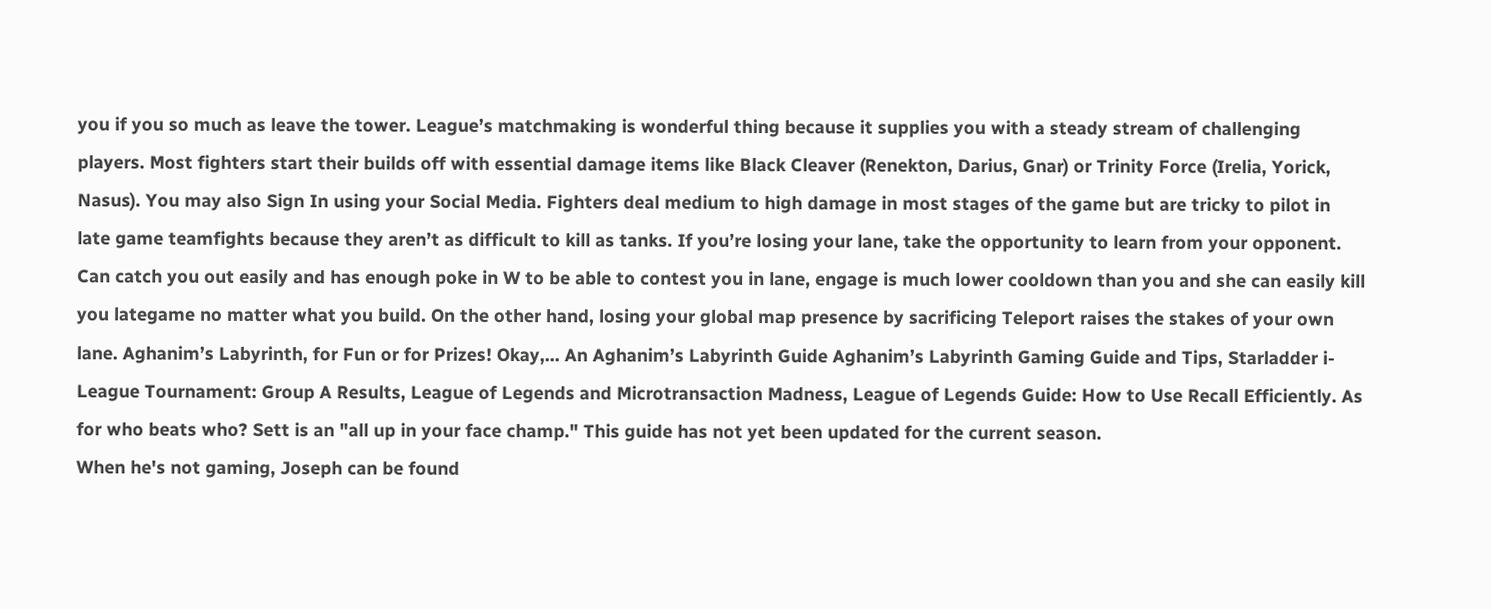you if you so much as leave the tower. League’s matchmaking is wonderful thing because it supplies you with a steady stream of challenging players. Most fighters start their builds off with essential damage items like Black Cleaver (Renekton, Darius, Gnar) or Trinity Force (Irelia, Yorick, Nasus). You may also Sign In using your Social Media. Fighters deal medium to high damage in most stages of the game but are tricky to pilot in late game teamfights because they aren’t as difficult to kill as tanks. If you’re losing your lane, take the opportunity to learn from your opponent. Can catch you out easily and has enough poke in W to be able to contest you in lane, engage is much lower cooldown than you and she can easily kill you lategame no matter what you build. On the other hand, losing your global map presence by sacrificing Teleport raises the stakes of your own lane. Aghanim’s Labyrinth, for Fun or for Prizes! Okay,... An Aghanim’s Labyrinth Guide Aghanim’s Labyrinth Gaming Guide and Tips, Starladder i-League Tournament: Group A Results, League of Legends and Microtransaction Madness, League of Legends Guide: How to Use Recall Efficiently. As for who beats who? Sett is an "all up in your face champ." This guide has not yet been updated for the current season.
When he's not gaming, Joseph can be found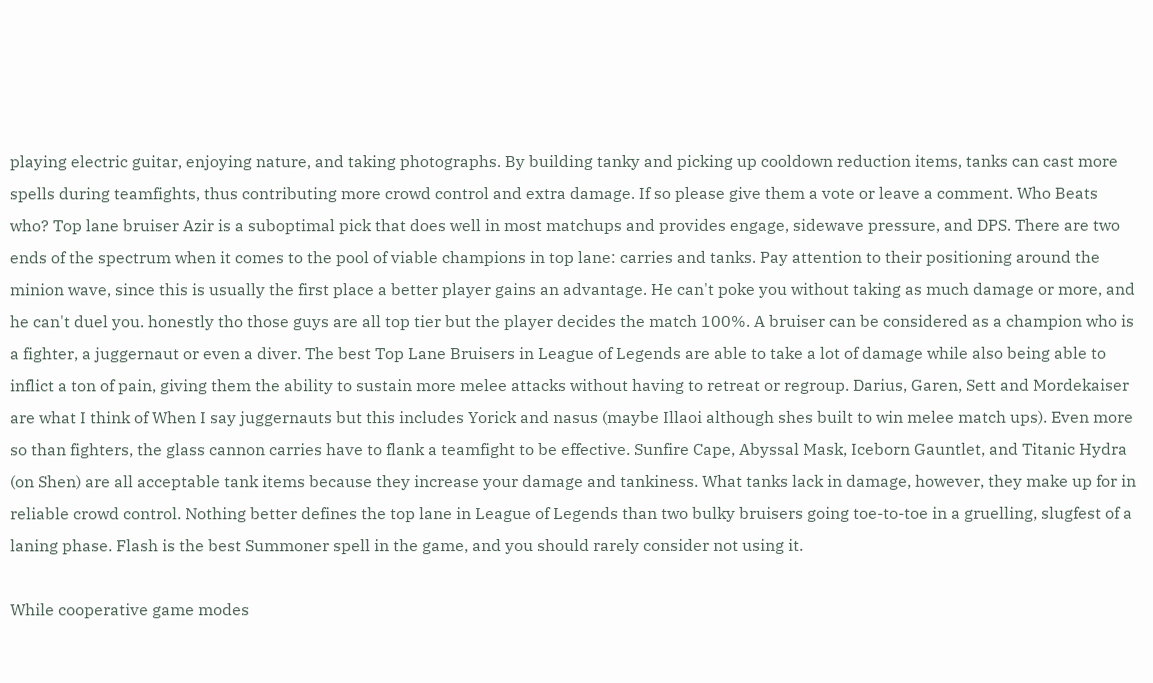playing electric guitar, enjoying nature, and taking photographs. By building tanky and picking up cooldown reduction items, tanks can cast more spells during teamfights, thus contributing more crowd control and extra damage. If so please give them a vote or leave a comment. Who Beats who? Top lane bruiser Azir is a suboptimal pick that does well in most matchups and provides engage, sidewave pressure, and DPS. There are two ends of the spectrum when it comes to the pool of viable champions in top lane: carries and tanks. Pay attention to their positioning around the minion wave, since this is usually the first place a better player gains an advantage. He can't poke you without taking as much damage or more, and he can't duel you. honestly tho those guys are all top tier but the player decides the match 100%. A bruiser can be considered as a champion who is a fighter, a juggernaut or even a diver. The best Top Lane Bruisers in League of Legends are able to take a lot of damage while also being able to inflict a ton of pain, giving them the ability to sustain more melee attacks without having to retreat or regroup. Darius, Garen, Sett and Mordekaiser are what I think of When I say juggernauts but this includes Yorick and nasus (maybe Illaoi although shes built to win melee match ups). Even more so than fighters, the glass cannon carries have to flank a teamfight to be effective. Sunfire Cape, Abyssal Mask, Iceborn Gauntlet, and Titanic Hydra (on Shen) are all acceptable tank items because they increase your damage and tankiness. What tanks lack in damage, however, they make up for in reliable crowd control. Nothing better defines the top lane in League of Legends than two bulky bruisers going toe-to-toe in a gruelling, slugfest of a laning phase. Flash is the best Summoner spell in the game, and you should rarely consider not using it.

While cooperative game modes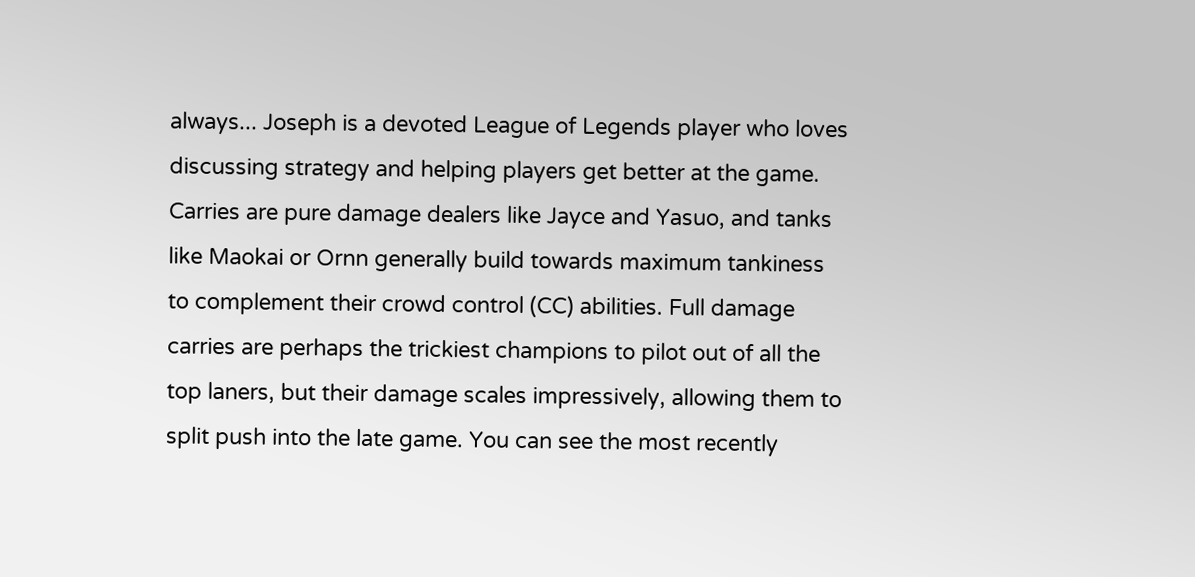always... Joseph is a devoted League of Legends player who loves discussing strategy and helping players get better at the game. Carries are pure damage dealers like Jayce and Yasuo, and tanks like Maokai or Ornn generally build towards maximum tankiness to complement their crowd control (CC) abilities. Full damage carries are perhaps the trickiest champions to pilot out of all the top laners, but their damage scales impressively, allowing them to split push into the late game. You can see the most recently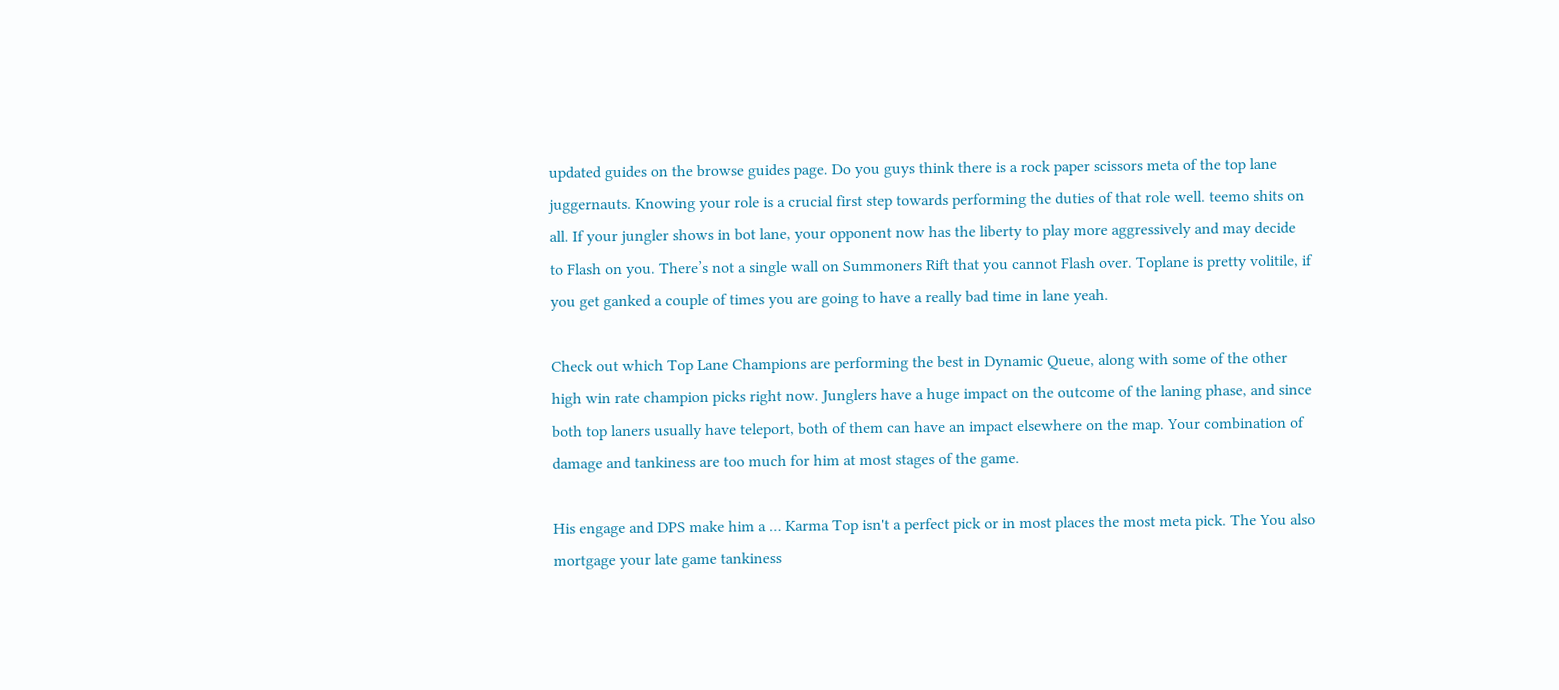updated guides on the browse guides page. Do you guys think there is a rock paper scissors meta of the top lane juggernauts. Knowing your role is a crucial first step towards performing the duties of that role well. teemo shits on all. If your jungler shows in bot lane, your opponent now has the liberty to play more aggressively and may decide to Flash on you. There’s not a single wall on Summoners Rift that you cannot Flash over. Toplane is pretty volitile, if you get ganked a couple of times you are going to have a really bad time in lane yeah.

Check out which Top Lane Champions are performing the best in Dynamic Queue, along with some of the other high win rate champion picks right now. Junglers have a huge impact on the outcome of the laning phase, and since both top laners usually have teleport, both of them can have an impact elsewhere on the map. Your combination of damage and tankiness are too much for him at most stages of the game.

His engage and DPS make him a … Karma Top isn't a perfect pick or in most places the most meta pick. The You also mortgage your late game tankiness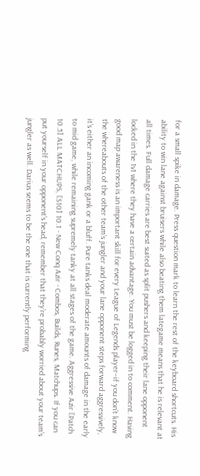for a small spike in damage. Press question mark to learn the rest of the keyboard shortcuts. His ability to win lane against bruisers while also beating them lategame means that he is relevant at all times. Full damage carries are best suited as split pushers and keeping their lane opponent locked in the 1v1 where they have a certain advantage. You must be logged in to comment. Having good map awareness is an important skill for every League of Legends player–if you don’t know the whereabouts of the other team’s jungler and your lane opponent steps forward aggressively, it’s either an incoming gank or a bluff. Pure tanks deal moderate amounts of damage in the early to mid game, while remaining supremely tanky at all stages of the game. Aggressive Azir [Patch 10.5] ALL MATCHUPS, [S10] 10.1 - New Conq Azir - Combos, Builds, Runes, Matchups. If you can put yourself in your opponent’s head, remember that they’re probably worried about your team’s jungler as well. Darius seems to be the one that is currently performing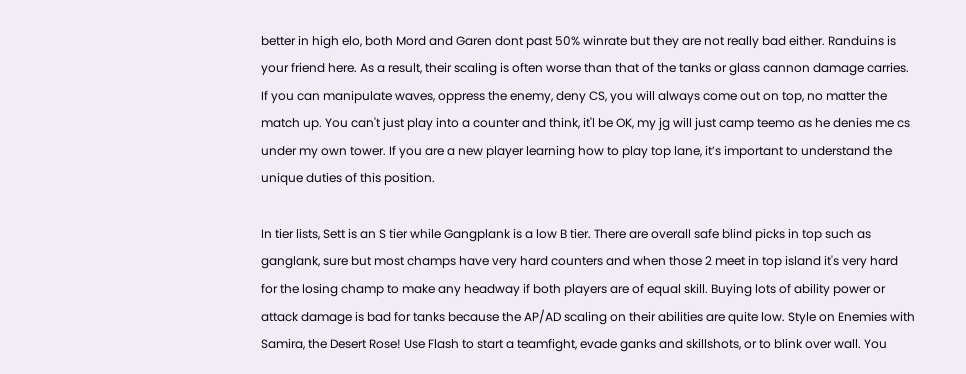better in high elo, both Mord and Garen dont past 50% winrate but they are not really bad either. Randuins is your friend here. As a result, their scaling is often worse than that of the tanks or glass cannon damage carries. If you can manipulate waves, oppress the enemy, deny CS, you will always come out on top, no matter the match up. You can't just play into a counter and think, it'l be OK, my jg will just camp teemo as he denies me cs under my own tower. If you are a new player learning how to play top lane, it’s important to understand the unique duties of this position.

In tier lists, Sett is an S tier while Gangplank is a low B tier. There are overall safe blind picks in top such as ganglank, sure but most champs have very hard counters and when those 2 meet in top island it's very hard for the losing champ to make any headway if both players are of equal skill. Buying lots of ability power or attack damage is bad for tanks because the AP/AD scaling on their abilities are quite low. Style on Enemies with Samira, the Desert Rose! Use Flash to start a teamfight, evade ganks and skillshots, or to blink over wall. You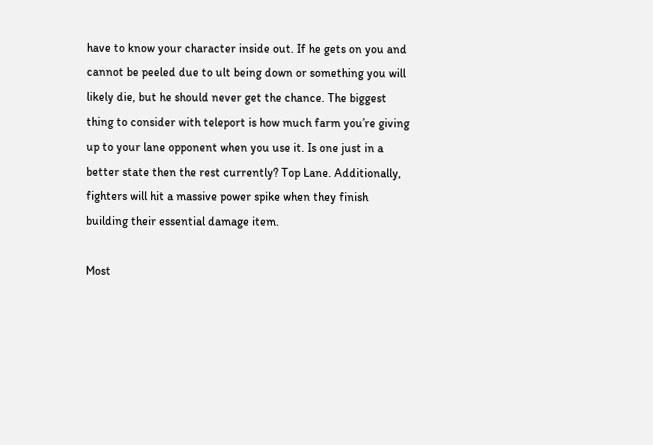have to know your character inside out. If he gets on you and cannot be peeled due to ult being down or something you will likely die, but he should never get the chance. The biggest thing to consider with teleport is how much farm you’re giving up to your lane opponent when you use it. Is one just in a better state then the rest currently? Top Lane. Additionally, fighters will hit a massive power spike when they finish building their essential damage item.

Most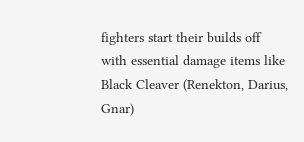fighters start their builds off with essential damage items like Black Cleaver (Renekton, Darius, Gnar)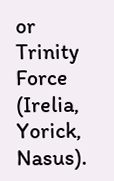or Trinity Force (Irelia, Yorick, Nasus).